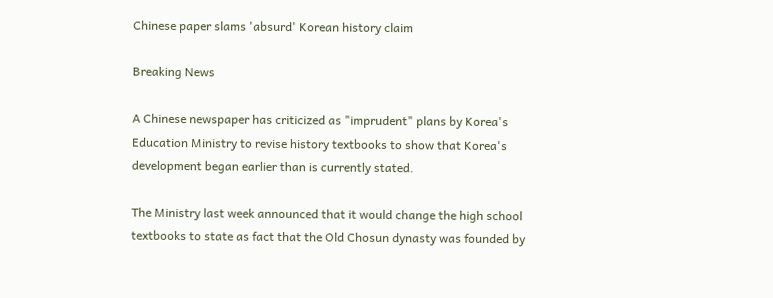Chinese paper slams 'absurd' Korean history claim

Breaking News

A Chinese newspaper has criticized as "imprudent" plans by Korea's Education Ministry to revise history textbooks to show that Korea's development began earlier than is currently stated.

The Ministry last week announced that it would change the high school textbooks to state as fact that the Old Chosun dynasty was founded by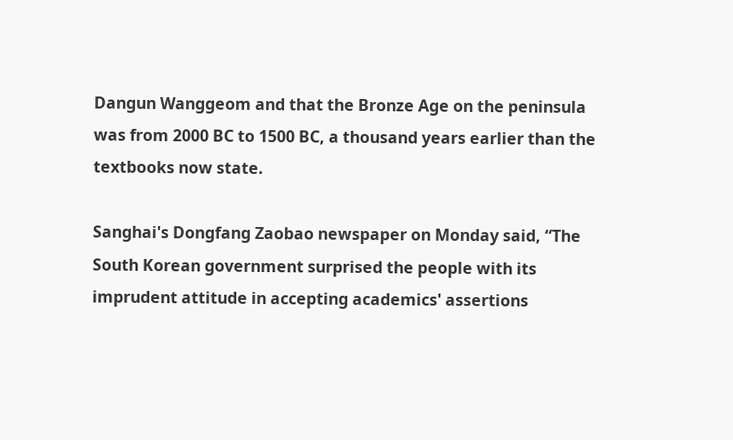Dangun Wanggeom and that the Bronze Age on the peninsula was from 2000 BC to 1500 BC, a thousand years earlier than the textbooks now state.

Sanghai's Dongfang Zaobao newspaper on Monday said, “The South Korean government surprised the people with its imprudent attitude in accepting academics' assertions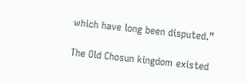which have long been disputed.”

The Old Chosun kingdom existed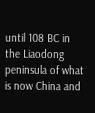until 108 BC in the Liaodong peninsula of what is now China and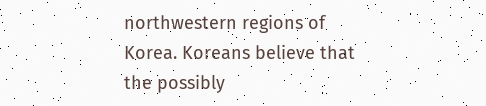northwestern regions of Korea. Koreans believe that the possibly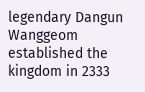legendary Dangun Wanggeom established the kingdom in 2333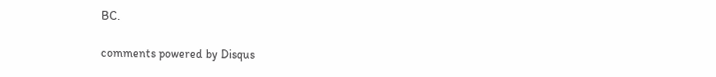BC.

comments powered by Disqus